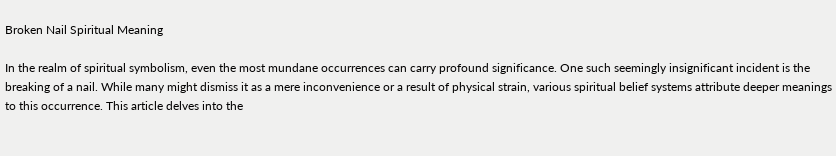Broken Nail Spiritual Meaning

In the realm of spiritual symbolism, even the most mundane occurrences can carry profound significance. One such seemingly insignificant incident is the breaking of a nail. While many might dismiss it as a mere inconvenience or a result of physical strain, various spiritual belief systems attribute deeper meanings to this occurrence. This article delves into the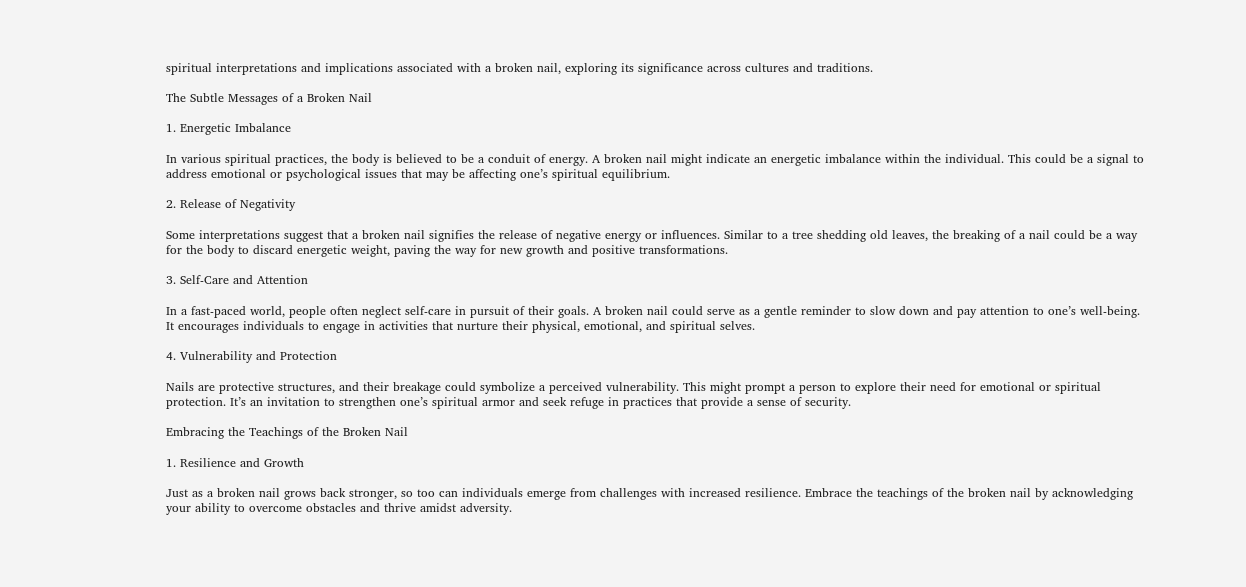spiritual interpretations and implications associated with a broken nail, exploring its significance across cultures and traditions.

The Subtle Messages of a Broken Nail

1. Energetic Imbalance

In various spiritual practices, the body is believed to be a conduit of energy. A broken nail might indicate an energetic imbalance within the individual. This could be a signal to address emotional or psychological issues that may be affecting one’s spiritual equilibrium.

2. Release of Negativity

Some interpretations suggest that a broken nail signifies the release of negative energy or influences. Similar to a tree shedding old leaves, the breaking of a nail could be a way for the body to discard energetic weight, paving the way for new growth and positive transformations.

3. Self-Care and Attention

In a fast-paced world, people often neglect self-care in pursuit of their goals. A broken nail could serve as a gentle reminder to slow down and pay attention to one’s well-being. It encourages individuals to engage in activities that nurture their physical, emotional, and spiritual selves.

4. Vulnerability and Protection

Nails are protective structures, and their breakage could symbolize a perceived vulnerability. This might prompt a person to explore their need for emotional or spiritual protection. It’s an invitation to strengthen one’s spiritual armor and seek refuge in practices that provide a sense of security.

Embracing the Teachings of the Broken Nail

1. Resilience and Growth

Just as a broken nail grows back stronger, so too can individuals emerge from challenges with increased resilience. Embrace the teachings of the broken nail by acknowledging your ability to overcome obstacles and thrive amidst adversity.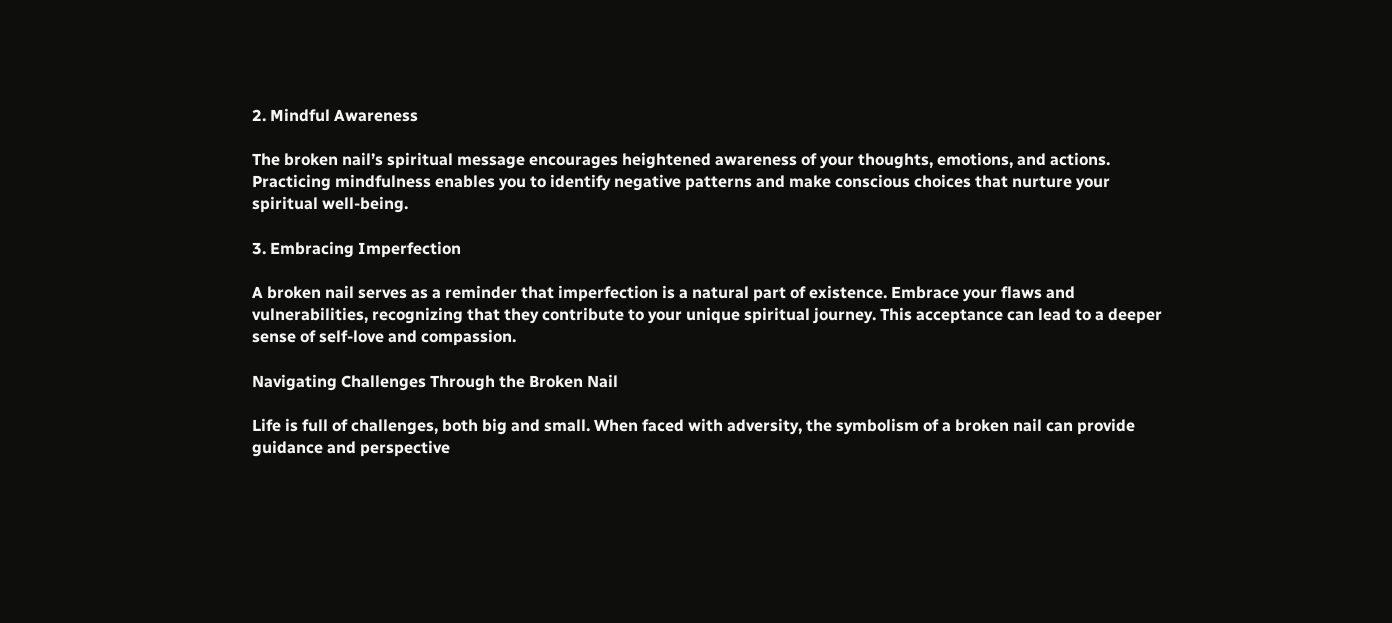2. Mindful Awareness

The broken nail’s spiritual message encourages heightened awareness of your thoughts, emotions, and actions. Practicing mindfulness enables you to identify negative patterns and make conscious choices that nurture your spiritual well-being.

3. Embracing Imperfection

A broken nail serves as a reminder that imperfection is a natural part of existence. Embrace your flaws and vulnerabilities, recognizing that they contribute to your unique spiritual journey. This acceptance can lead to a deeper sense of self-love and compassion.

Navigating Challenges Through the Broken Nail

Life is full of challenges, both big and small. When faced with adversity, the symbolism of a broken nail can provide guidance and perspective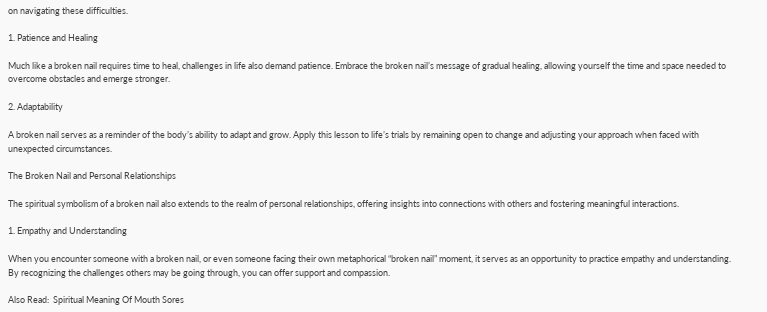on navigating these difficulties.

1. Patience and Healing

Much like a broken nail requires time to heal, challenges in life also demand patience. Embrace the broken nail’s message of gradual healing, allowing yourself the time and space needed to overcome obstacles and emerge stronger.

2. Adaptability

A broken nail serves as a reminder of the body’s ability to adapt and grow. Apply this lesson to life’s trials by remaining open to change and adjusting your approach when faced with unexpected circumstances.

The Broken Nail and Personal Relationships

The spiritual symbolism of a broken nail also extends to the realm of personal relationships, offering insights into connections with others and fostering meaningful interactions.

1. Empathy and Understanding

When you encounter someone with a broken nail, or even someone facing their own metaphorical “broken nail” moment, it serves as an opportunity to practice empathy and understanding. By recognizing the challenges others may be going through, you can offer support and compassion.

Also Read:  Spiritual Meaning Of Mouth Sores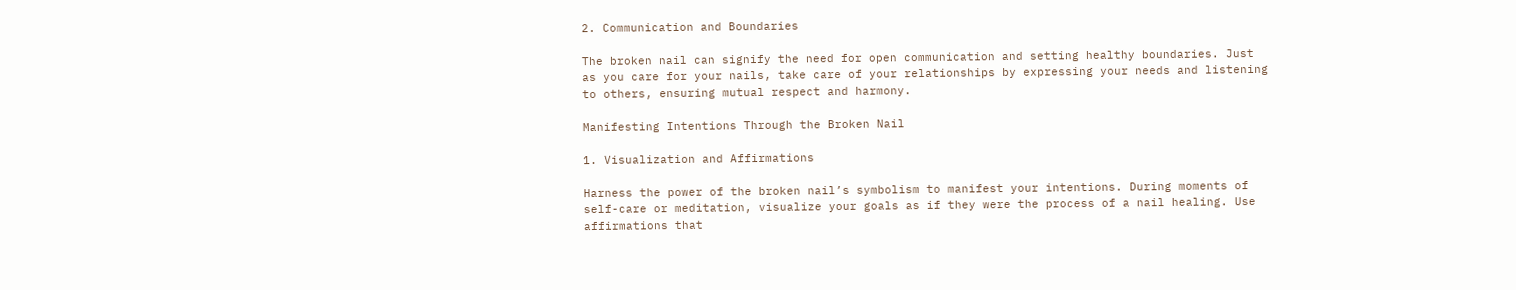2. Communication and Boundaries

The broken nail can signify the need for open communication and setting healthy boundaries. Just as you care for your nails, take care of your relationships by expressing your needs and listening to others, ensuring mutual respect and harmony.

Manifesting Intentions Through the Broken Nail

1. Visualization and Affirmations

Harness the power of the broken nail’s symbolism to manifest your intentions. During moments of self-care or meditation, visualize your goals as if they were the process of a nail healing. Use affirmations that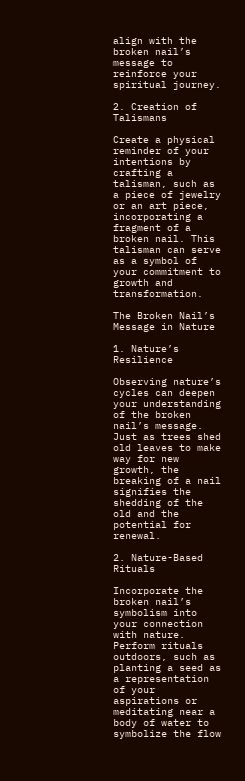align with the broken nail’s message to reinforce your spiritual journey.

2. Creation of Talismans

Create a physical reminder of your intentions by crafting a talisman, such as a piece of jewelry or an art piece, incorporating a fragment of a broken nail. This talisman can serve as a symbol of your commitment to growth and transformation.

The Broken Nail’s Message in Nature

1. Nature’s Resilience

Observing nature’s cycles can deepen your understanding of the broken nail’s message. Just as trees shed old leaves to make way for new growth, the breaking of a nail signifies the shedding of the old and the potential for renewal.

2. Nature-Based Rituals

Incorporate the broken nail’s symbolism into your connection with nature. Perform rituals outdoors, such as planting a seed as a representation of your aspirations or meditating near a body of water to symbolize the flow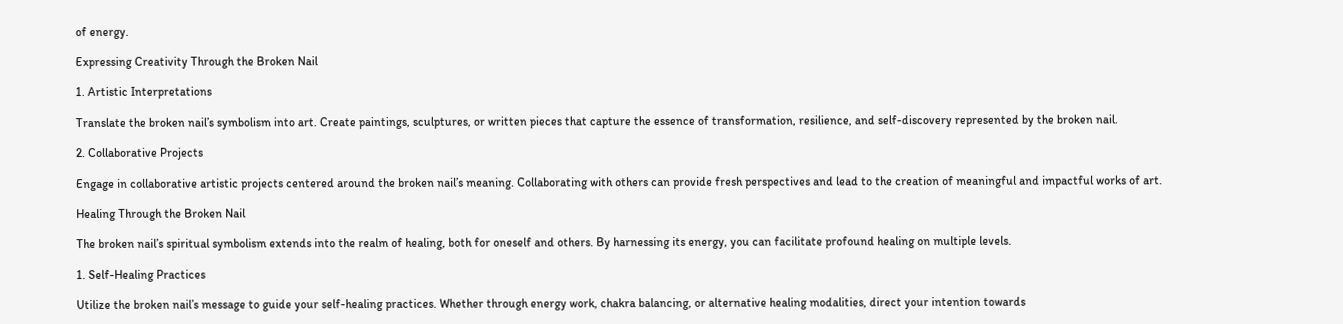of energy.

Expressing Creativity Through the Broken Nail

1. Artistic Interpretations

Translate the broken nail’s symbolism into art. Create paintings, sculptures, or written pieces that capture the essence of transformation, resilience, and self-discovery represented by the broken nail.

2. Collaborative Projects

Engage in collaborative artistic projects centered around the broken nail’s meaning. Collaborating with others can provide fresh perspectives and lead to the creation of meaningful and impactful works of art.

Healing Through the Broken Nail

The broken nail’s spiritual symbolism extends into the realm of healing, both for oneself and others. By harnessing its energy, you can facilitate profound healing on multiple levels.

1. Self-Healing Practices

Utilize the broken nail’s message to guide your self-healing practices. Whether through energy work, chakra balancing, or alternative healing modalities, direct your intention towards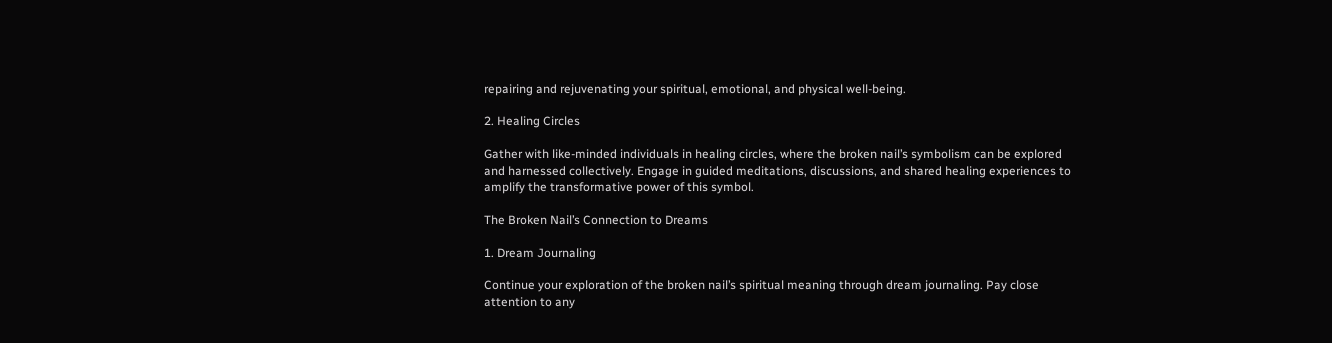repairing and rejuvenating your spiritual, emotional, and physical well-being.

2. Healing Circles

Gather with like-minded individuals in healing circles, where the broken nail’s symbolism can be explored and harnessed collectively. Engage in guided meditations, discussions, and shared healing experiences to amplify the transformative power of this symbol.

The Broken Nail’s Connection to Dreams

1. Dream Journaling

Continue your exploration of the broken nail’s spiritual meaning through dream journaling. Pay close attention to any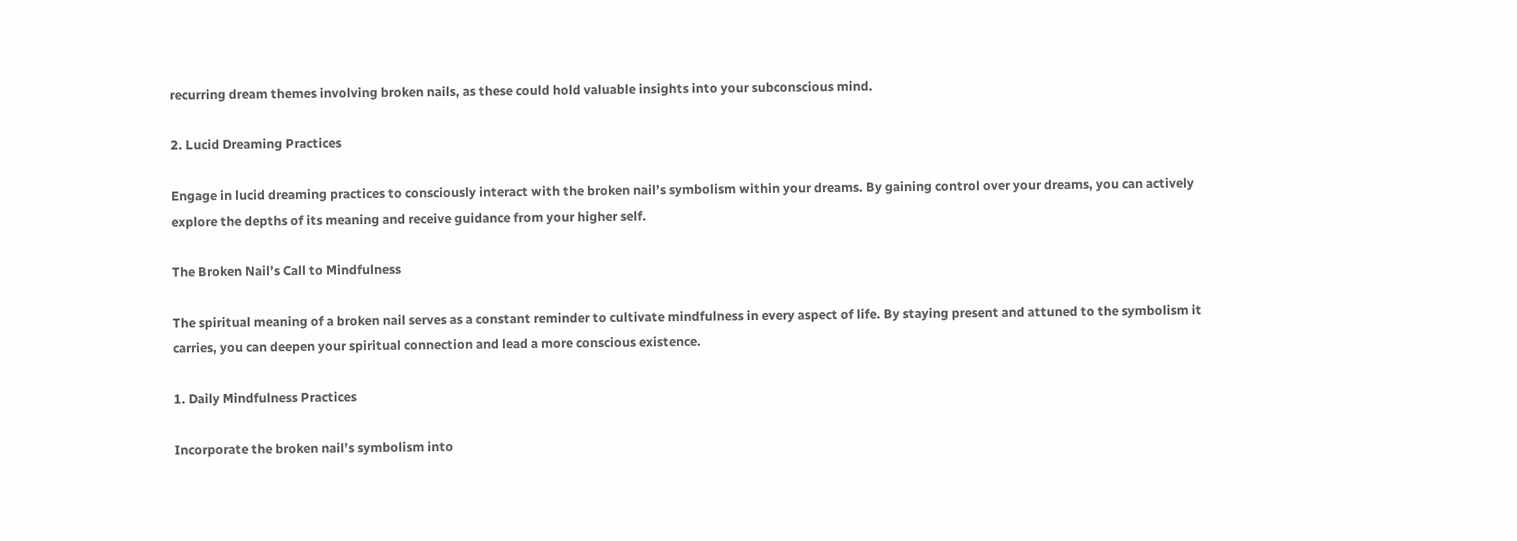recurring dream themes involving broken nails, as these could hold valuable insights into your subconscious mind.

2. Lucid Dreaming Practices

Engage in lucid dreaming practices to consciously interact with the broken nail’s symbolism within your dreams. By gaining control over your dreams, you can actively explore the depths of its meaning and receive guidance from your higher self.

The Broken Nail’s Call to Mindfulness

The spiritual meaning of a broken nail serves as a constant reminder to cultivate mindfulness in every aspect of life. By staying present and attuned to the symbolism it carries, you can deepen your spiritual connection and lead a more conscious existence.

1. Daily Mindfulness Practices

Incorporate the broken nail’s symbolism into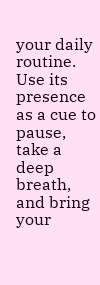your daily routine. Use its presence as a cue to pause, take a deep breath, and bring your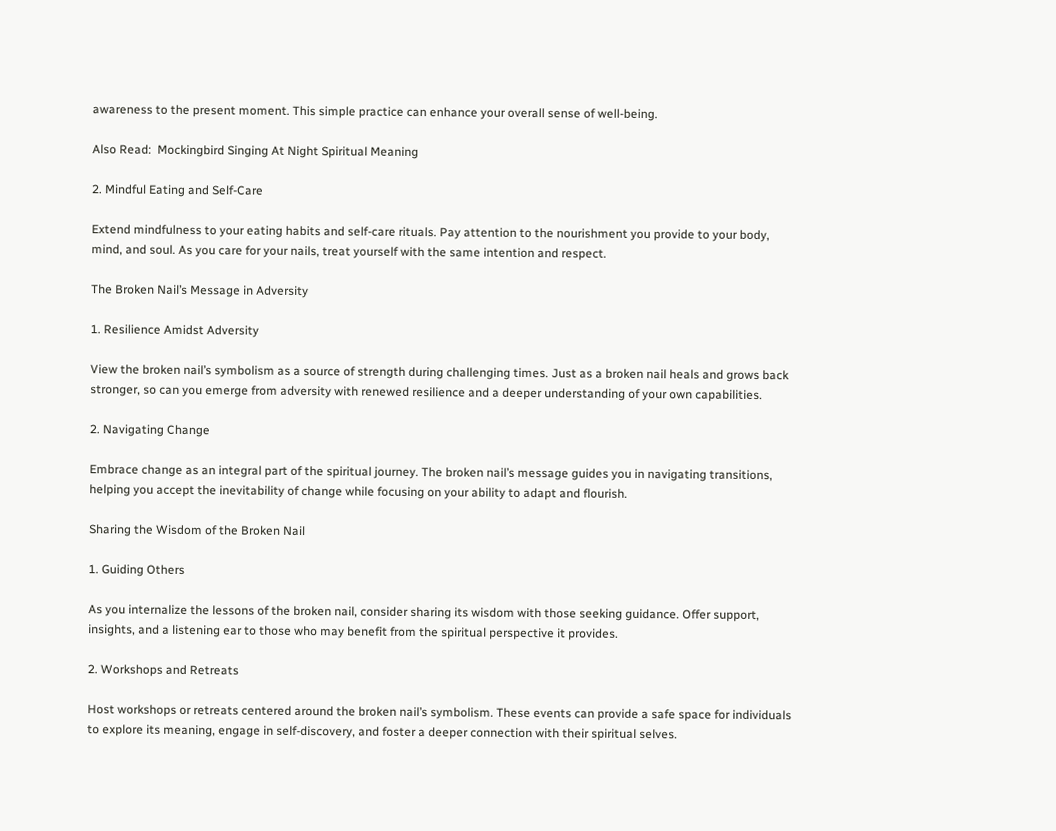awareness to the present moment. This simple practice can enhance your overall sense of well-being.

Also Read:  Mockingbird Singing At Night Spiritual Meaning

2. Mindful Eating and Self-Care

Extend mindfulness to your eating habits and self-care rituals. Pay attention to the nourishment you provide to your body, mind, and soul. As you care for your nails, treat yourself with the same intention and respect.

The Broken Nail’s Message in Adversity

1. Resilience Amidst Adversity

View the broken nail’s symbolism as a source of strength during challenging times. Just as a broken nail heals and grows back stronger, so can you emerge from adversity with renewed resilience and a deeper understanding of your own capabilities.

2. Navigating Change

Embrace change as an integral part of the spiritual journey. The broken nail’s message guides you in navigating transitions, helping you accept the inevitability of change while focusing on your ability to adapt and flourish.

Sharing the Wisdom of the Broken Nail

1. Guiding Others

As you internalize the lessons of the broken nail, consider sharing its wisdom with those seeking guidance. Offer support, insights, and a listening ear to those who may benefit from the spiritual perspective it provides.

2. Workshops and Retreats

Host workshops or retreats centered around the broken nail’s symbolism. These events can provide a safe space for individuals to explore its meaning, engage in self-discovery, and foster a deeper connection with their spiritual selves.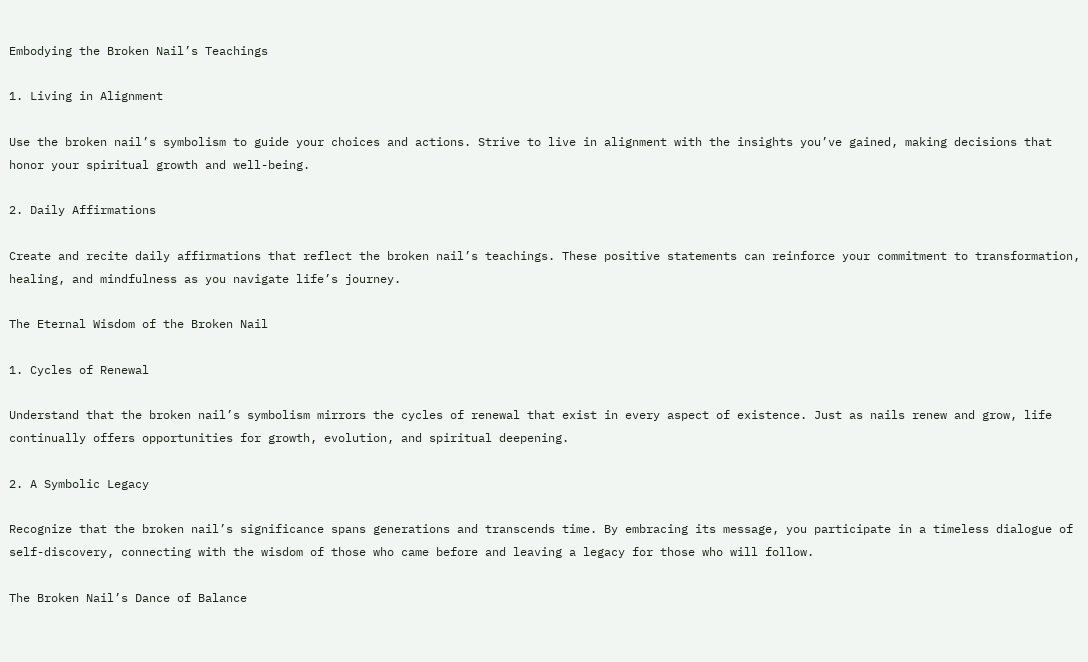Embodying the Broken Nail’s Teachings

1. Living in Alignment

Use the broken nail’s symbolism to guide your choices and actions. Strive to live in alignment with the insights you’ve gained, making decisions that honor your spiritual growth and well-being.

2. Daily Affirmations

Create and recite daily affirmations that reflect the broken nail’s teachings. These positive statements can reinforce your commitment to transformation, healing, and mindfulness as you navigate life’s journey.

The Eternal Wisdom of the Broken Nail

1. Cycles of Renewal

Understand that the broken nail’s symbolism mirrors the cycles of renewal that exist in every aspect of existence. Just as nails renew and grow, life continually offers opportunities for growth, evolution, and spiritual deepening.

2. A Symbolic Legacy

Recognize that the broken nail’s significance spans generations and transcends time. By embracing its message, you participate in a timeless dialogue of self-discovery, connecting with the wisdom of those who came before and leaving a legacy for those who will follow.

The Broken Nail’s Dance of Balance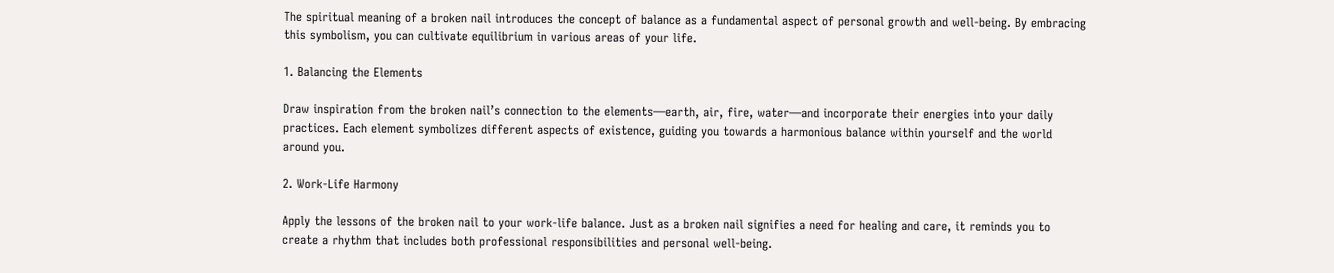The spiritual meaning of a broken nail introduces the concept of balance as a fundamental aspect of personal growth and well-being. By embracing this symbolism, you can cultivate equilibrium in various areas of your life.

1. Balancing the Elements

Draw inspiration from the broken nail’s connection to the elements—earth, air, fire, water—and incorporate their energies into your daily practices. Each element symbolizes different aspects of existence, guiding you towards a harmonious balance within yourself and the world around you.

2. Work-Life Harmony

Apply the lessons of the broken nail to your work-life balance. Just as a broken nail signifies a need for healing and care, it reminds you to create a rhythm that includes both professional responsibilities and personal well-being.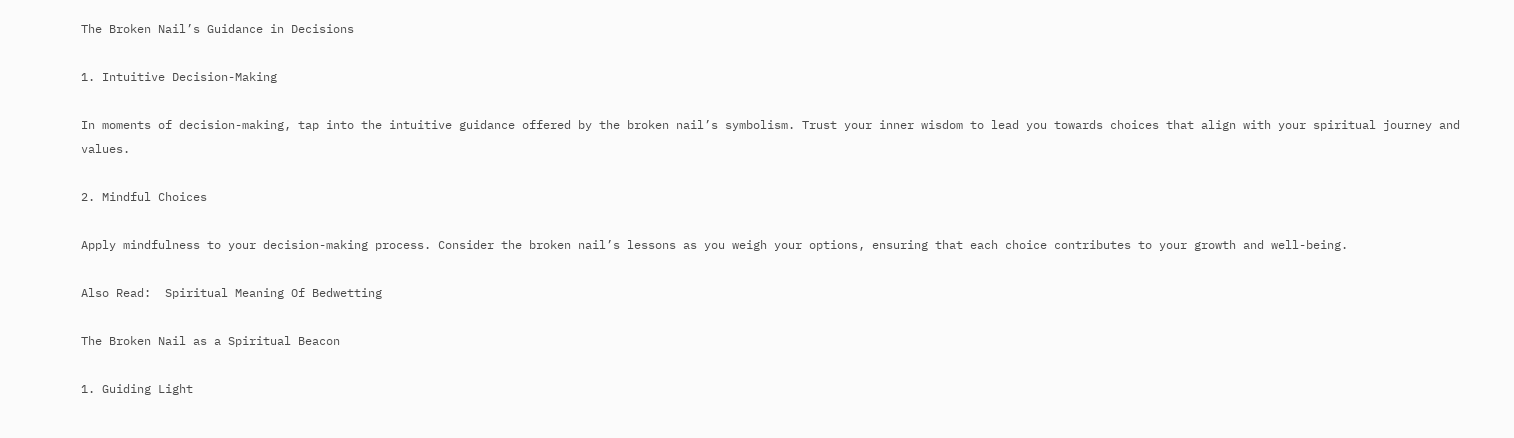The Broken Nail’s Guidance in Decisions

1. Intuitive Decision-Making

In moments of decision-making, tap into the intuitive guidance offered by the broken nail’s symbolism. Trust your inner wisdom to lead you towards choices that align with your spiritual journey and values.

2. Mindful Choices

Apply mindfulness to your decision-making process. Consider the broken nail’s lessons as you weigh your options, ensuring that each choice contributes to your growth and well-being.

Also Read:  Spiritual Meaning Of Bedwetting

The Broken Nail as a Spiritual Beacon

1. Guiding Light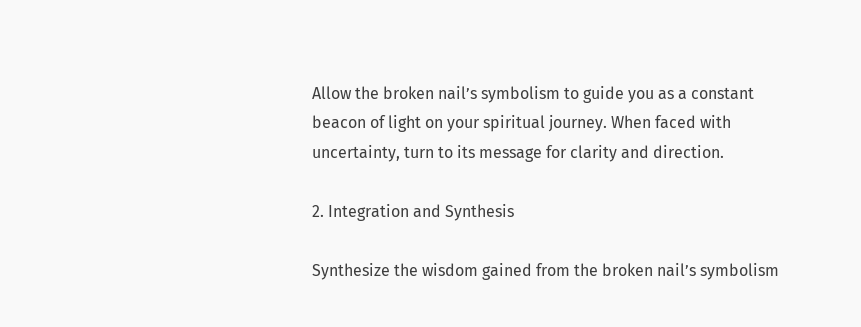Allow the broken nail’s symbolism to guide you as a constant beacon of light on your spiritual journey. When faced with uncertainty, turn to its message for clarity and direction.

2. Integration and Synthesis

Synthesize the wisdom gained from the broken nail’s symbolism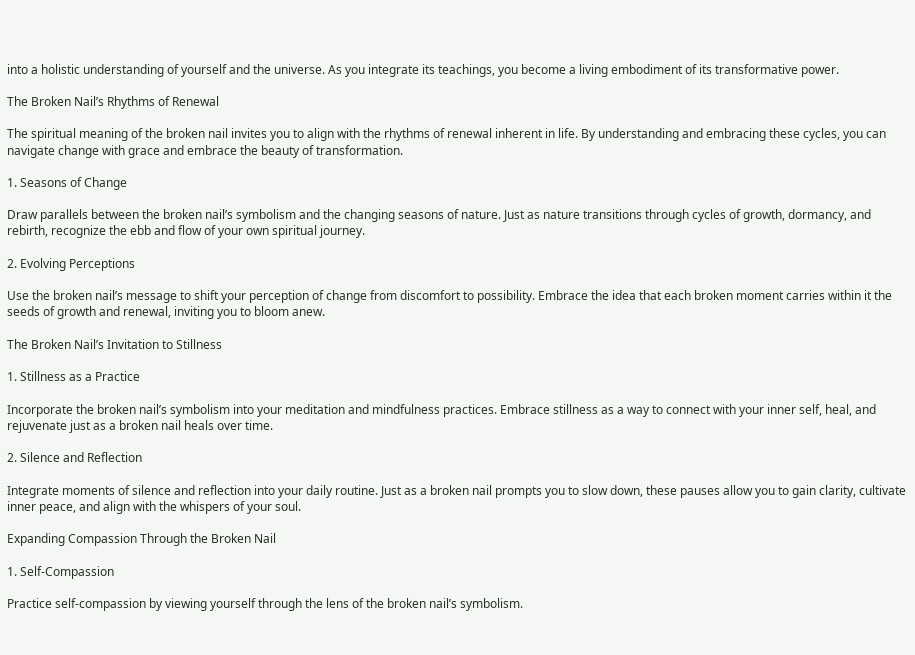into a holistic understanding of yourself and the universe. As you integrate its teachings, you become a living embodiment of its transformative power.

The Broken Nail’s Rhythms of Renewal

The spiritual meaning of the broken nail invites you to align with the rhythms of renewal inherent in life. By understanding and embracing these cycles, you can navigate change with grace and embrace the beauty of transformation.

1. Seasons of Change

Draw parallels between the broken nail’s symbolism and the changing seasons of nature. Just as nature transitions through cycles of growth, dormancy, and rebirth, recognize the ebb and flow of your own spiritual journey.

2. Evolving Perceptions

Use the broken nail’s message to shift your perception of change from discomfort to possibility. Embrace the idea that each broken moment carries within it the seeds of growth and renewal, inviting you to bloom anew.

The Broken Nail’s Invitation to Stillness

1. Stillness as a Practice

Incorporate the broken nail’s symbolism into your meditation and mindfulness practices. Embrace stillness as a way to connect with your inner self, heal, and rejuvenate just as a broken nail heals over time.

2. Silence and Reflection

Integrate moments of silence and reflection into your daily routine. Just as a broken nail prompts you to slow down, these pauses allow you to gain clarity, cultivate inner peace, and align with the whispers of your soul.

Expanding Compassion Through the Broken Nail

1. Self-Compassion

Practice self-compassion by viewing yourself through the lens of the broken nail’s symbolism.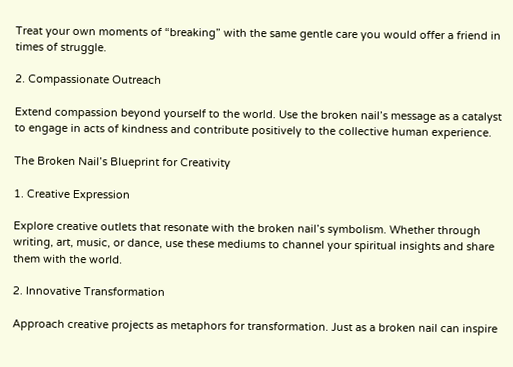Treat your own moments of “breaking” with the same gentle care you would offer a friend in times of struggle.

2. Compassionate Outreach

Extend compassion beyond yourself to the world. Use the broken nail’s message as a catalyst to engage in acts of kindness and contribute positively to the collective human experience.

The Broken Nail’s Blueprint for Creativity

1. Creative Expression

Explore creative outlets that resonate with the broken nail’s symbolism. Whether through writing, art, music, or dance, use these mediums to channel your spiritual insights and share them with the world.

2. Innovative Transformation

Approach creative projects as metaphors for transformation. Just as a broken nail can inspire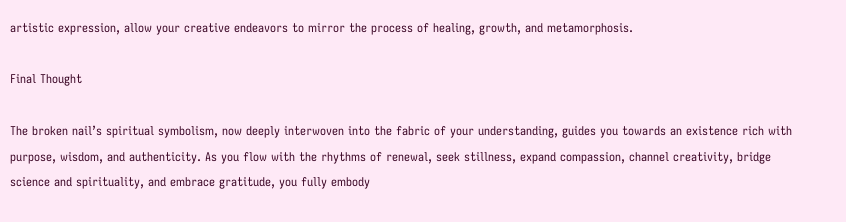artistic expression, allow your creative endeavors to mirror the process of healing, growth, and metamorphosis.

Final Thought

The broken nail’s spiritual symbolism, now deeply interwoven into the fabric of your understanding, guides you towards an existence rich with purpose, wisdom, and authenticity. As you flow with the rhythms of renewal, seek stillness, expand compassion, channel creativity, bridge science and spirituality, and embrace gratitude, you fully embody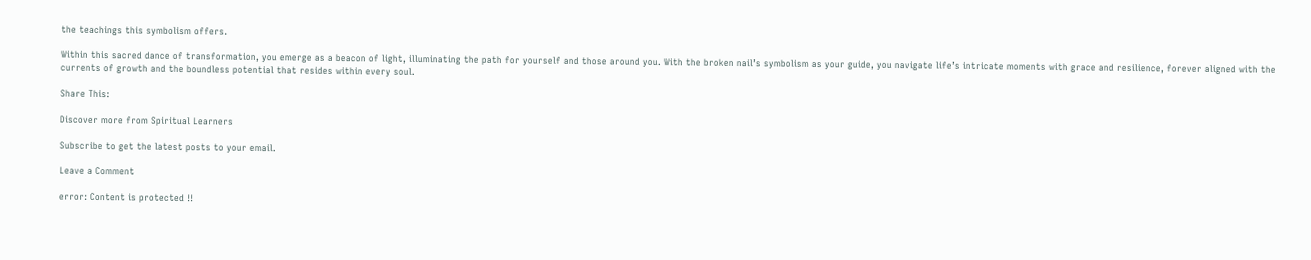the teachings this symbolism offers.

Within this sacred dance of transformation, you emerge as a beacon of light, illuminating the path for yourself and those around you. With the broken nail’s symbolism as your guide, you navigate life’s intricate moments with grace and resilience, forever aligned with the currents of growth and the boundless potential that resides within every soul.

Share This:

Discover more from Spiritual Learners

Subscribe to get the latest posts to your email.

Leave a Comment

error: Content is protected !!